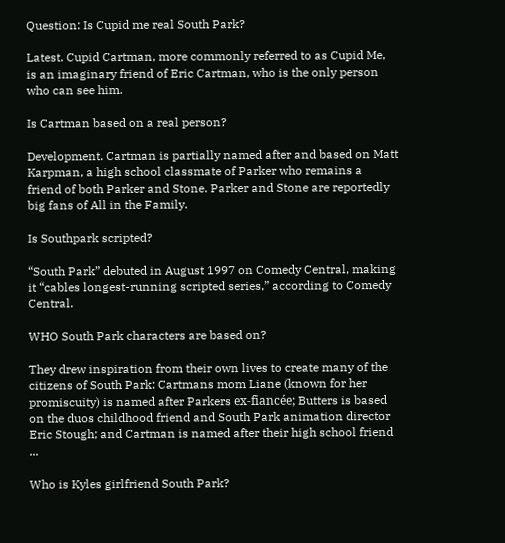Question: Is Cupid me real South Park?

Latest. Cupid Cartman, more commonly referred to as Cupid Me, is an imaginary friend of Eric Cartman, who is the only person who can see him.

Is Cartman based on a real person?

Development. Cartman is partially named after and based on Matt Karpman, a high school classmate of Parker who remains a friend of both Parker and Stone. Parker and Stone are reportedly big fans of All in the Family.

Is Southpark scripted?

“South Park” debuted in August 1997 on Comedy Central, making it “cables longest-running scripted series,” according to Comedy Central.

WHO South Park characters are based on?

They drew inspiration from their own lives to create many of the citizens of South Park: Cartmans mom Liane (known for her promiscuity) is named after Parkers ex-fiancée; Butters is based on the duos childhood friend and South Park animation director Eric Stough; and Cartman is named after their high school friend ...

Who is Kyles girlfriend South Park?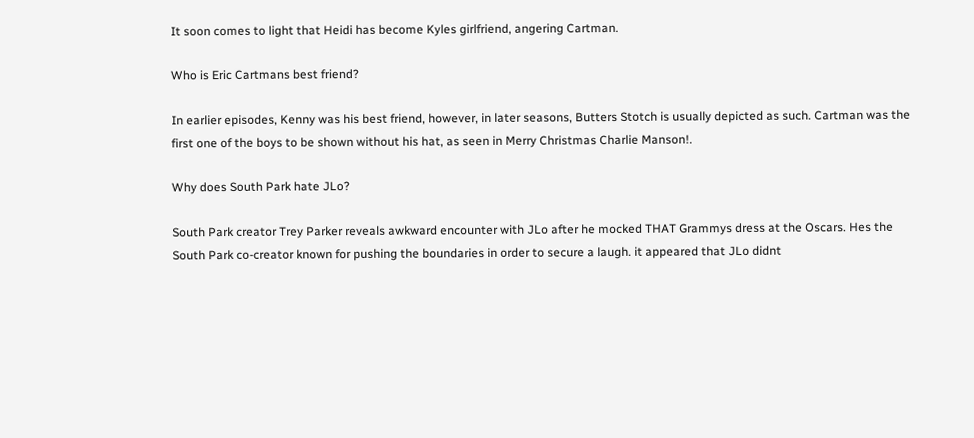It soon comes to light that Heidi has become Kyles girlfriend, angering Cartman.

Who is Eric Cartmans best friend?

In earlier episodes, Kenny was his best friend, however, in later seasons, Butters Stotch is usually depicted as such. Cartman was the first one of the boys to be shown without his hat, as seen in Merry Christmas Charlie Manson!.

Why does South Park hate JLo?

South Park creator Trey Parker reveals awkward encounter with JLo after he mocked THAT Grammys dress at the Oscars. Hes the South Park co-creator known for pushing the boundaries in order to secure a laugh. it appeared that JLo didnt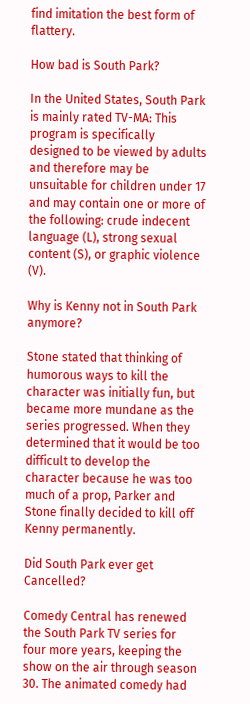find imitation the best form of flattery.

How bad is South Park?

In the United States, South Park is mainly rated TV-MA: This program is specifically designed to be viewed by adults and therefore may be unsuitable for children under 17 and may contain one or more of the following: crude indecent language (L), strong sexual content (S), or graphic violence (V).

Why is Kenny not in South Park anymore?

Stone stated that thinking of humorous ways to kill the character was initially fun, but became more mundane as the series progressed. When they determined that it would be too difficult to develop the character because he was too much of a prop, Parker and Stone finally decided to kill off Kenny permanently.

Did South Park ever get Cancelled?

Comedy Central has renewed the South Park TV series for four more years, keeping the show on the air through season 30. The animated comedy had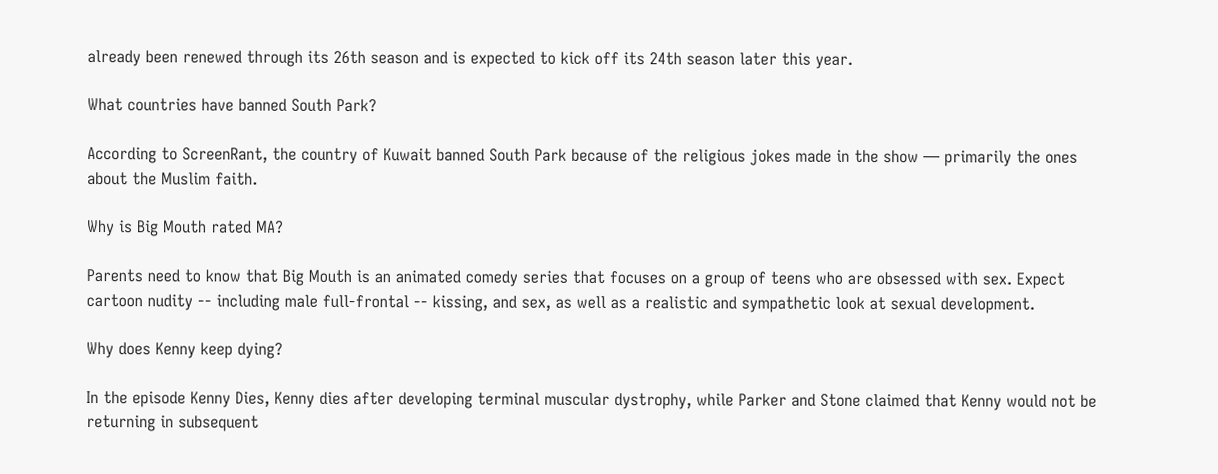already been renewed through its 26th season and is expected to kick off its 24th season later this year.

What countries have banned South Park?

According to ScreenRant, the country of Kuwait banned South Park because of the religious jokes made in the show — primarily the ones about the Muslim faith.

Why is Big Mouth rated MA?

Parents need to know that Big Mouth is an animated comedy series that focuses on a group of teens who are obsessed with sex. Expect cartoon nudity -- including male full-frontal -- kissing, and sex, as well as a realistic and sympathetic look at sexual development.

Why does Kenny keep dying?

In the episode Kenny Dies, Kenny dies after developing terminal muscular dystrophy, while Parker and Stone claimed that Kenny would not be returning in subsequent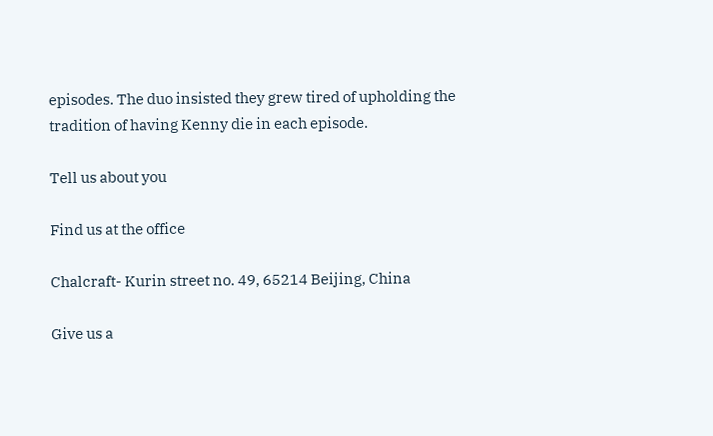episodes. The duo insisted they grew tired of upholding the tradition of having Kenny die in each episode.

Tell us about you

Find us at the office

Chalcraft- Kurin street no. 49, 65214 Beijing, China

Give us a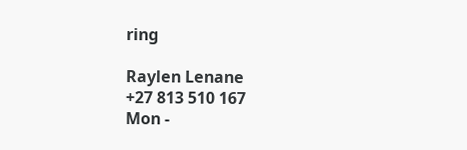ring

Raylen Lenane
+27 813 510 167
Mon -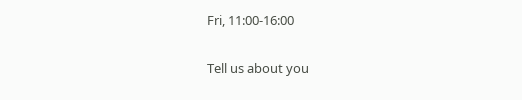Fri, 11:00-16:00

Tell us about you